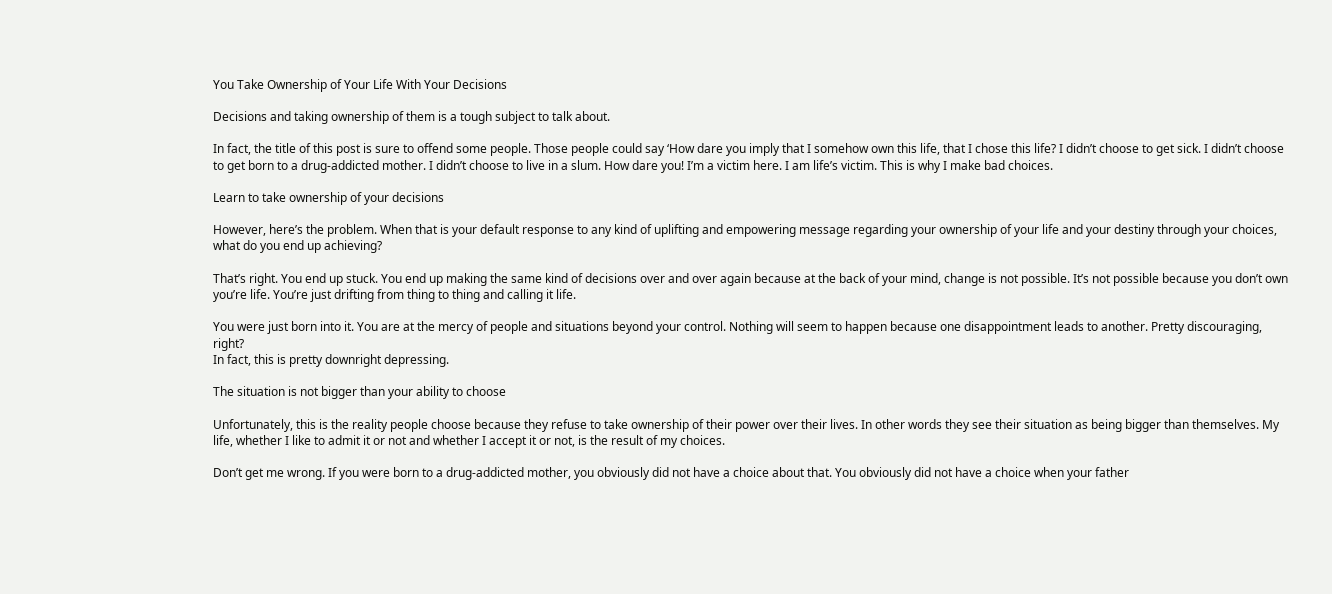You Take Ownership of Your Life With Your Decisions

Decisions and taking ownership of them is a tough subject to talk about.

In fact, the title of this post is sure to offend some people. Those people could say ‘How dare you imply that I somehow own this life, that I chose this life? I didn’t choose to get sick. I didn’t choose to get born to a drug-addicted mother. I didn’t choose to live in a slum. How dare you! I’m a victim here. I am life’s victim. This is why I make bad choices.

Learn to take ownership of your decisions

However, here’s the problem. When that is your default response to any kind of uplifting and empowering message regarding your ownership of your life and your destiny through your choices, what do you end up achieving?

That’s right. You end up stuck. You end up making the same kind of decisions over and over again because at the back of your mind, change is not possible. It’s not possible because you don’t own you’re life. You’re just drifting from thing to thing and calling it life.

You were just born into it. You are at the mercy of people and situations beyond your control. Nothing will seem to happen because one disappointment leads to another. Pretty discouraging, right?
In fact, this is pretty downright depressing.

The situation is not bigger than your ability to choose

Unfortunately, this is the reality people choose because they refuse to take ownership of their power over their lives. In other words they see their situation as being bigger than themselves. My life, whether I like to admit it or not and whether I accept it or not, is the result of my choices.

Don’t get me wrong. If you were born to a drug-addicted mother, you obviously did not have a choice about that. You obviously did not have a choice when your father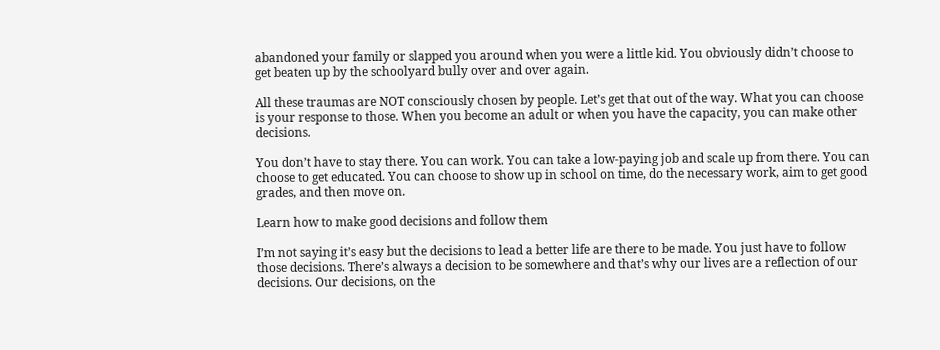abandoned your family or slapped you around when you were a little kid. You obviously didn’t choose to get beaten up by the schoolyard bully over and over again.

All these traumas are NOT consciously chosen by people. Let’s get that out of the way. What you can choose is your response to those. When you become an adult or when you have the capacity, you can make other decisions.

You don’t have to stay there. You can work. You can take a low-paying job and scale up from there. You can choose to get educated. You can choose to show up in school on time, do the necessary work, aim to get good grades, and then move on.

Learn how to make good decisions and follow them

I’m not saying it’s easy but the decisions to lead a better life are there to be made. You just have to follow those decisions. There’s always a decision to be somewhere and that’s why our lives are a reflection of our decisions. Our decisions, on the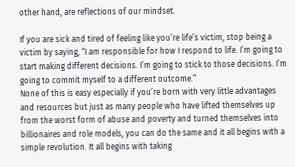other hand, are reflections of our mindset.

If you are sick and tired of feeling like you’re life’s victim, stop being a victim by saying, “I am responsible for how I respond to life. I’m going to start making different decisions. I’m going to stick to those decisions. I’m going to commit myself to a different outcome.”
None of this is easy especially if you’re born with very little advantages and resources but just as many people who have lifted themselves up from the worst form of abuse and poverty and turned themselves into billionaires and role models, you can do the same and it all begins with a simple revolution. It all begins with taking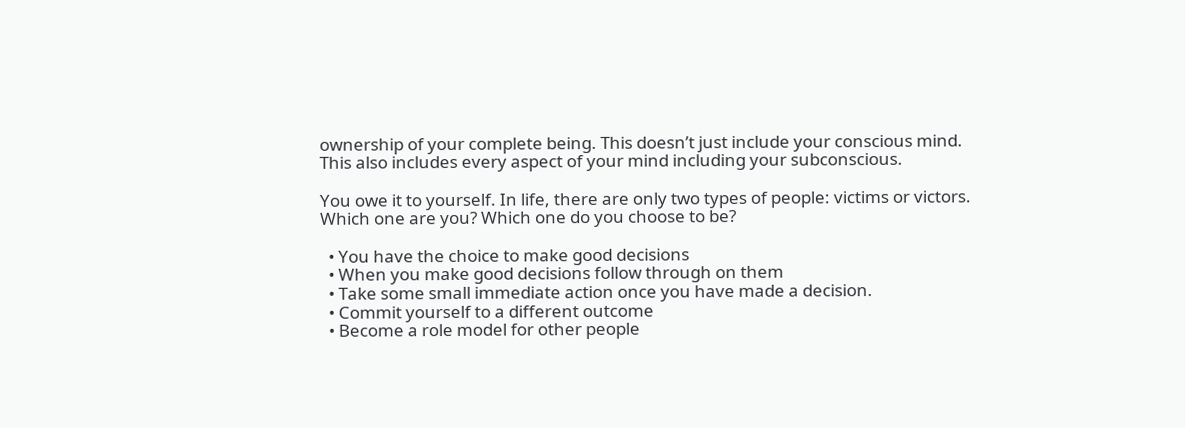ownership of your complete being. This doesn’t just include your conscious mind. This also includes every aspect of your mind including your subconscious.

You owe it to yourself. In life, there are only two types of people: victims or victors. Which one are you? Which one do you choose to be?

  • You have the choice to make good decisions
  • When you make good decisions follow through on them
  • Take some small immediate action once you have made a decision.
  • Commit yourself to a different outcome
  • Become a role model for other people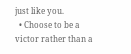just like you.
  • Choose to be a victor rather than a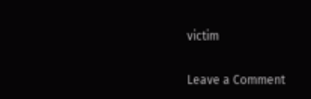victim

Leave a Comment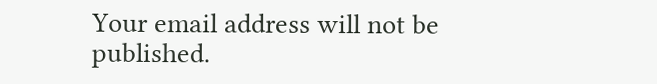Your email address will not be published.